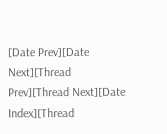[Date Prev][Date Next][Thread Prev][Thread Next][Date Index][Thread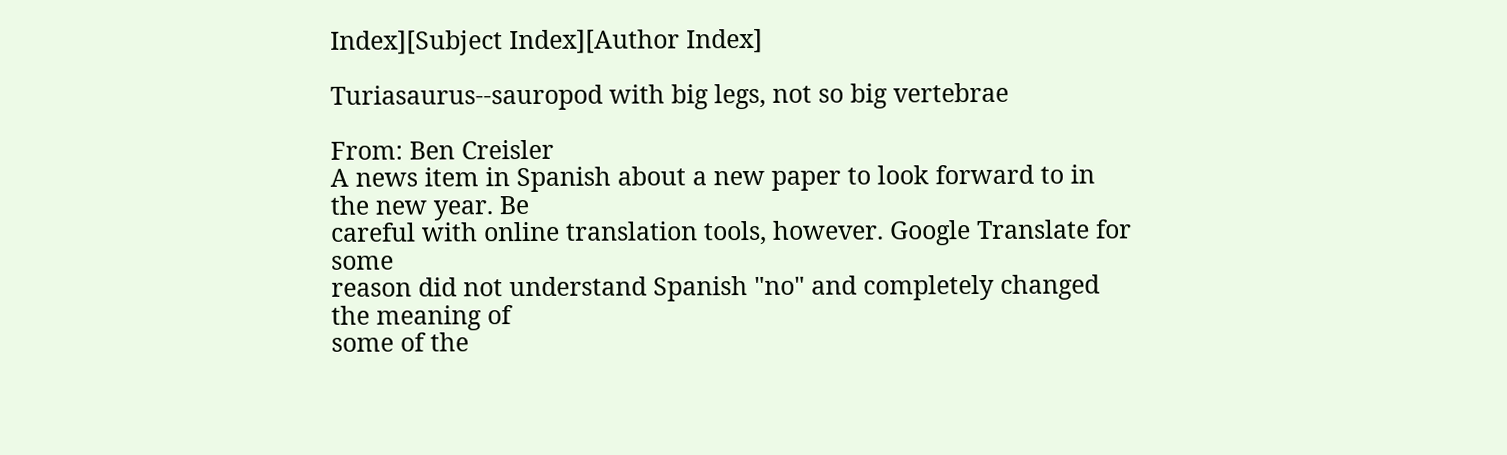Index][Subject Index][Author Index]

Turiasaurus--sauropod with big legs, not so big vertebrae

From: Ben Creisler
A news item in Spanish about a new paper to look forward to in the new year. Be
careful with online translation tools, however. Google Translate for some
reason did not understand Spanish "no" and completely changed the meaning of
some of the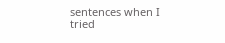sentences when I tried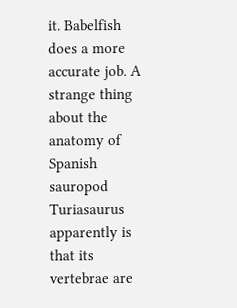it. Babelfish does a more accurate job. A
strange thing about the anatomy of Spanish sauropod Turiasaurus apparently is
that its vertebrae are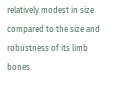relatively modest in size compared to the size and
robustness of its limb bones.